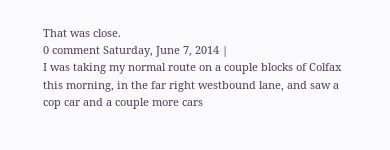That was close.
0 comment Saturday, June 7, 2014 |
I was taking my normal route on a couple blocks of Colfax this morning, in the far right westbound lane, and saw a cop car and a couple more cars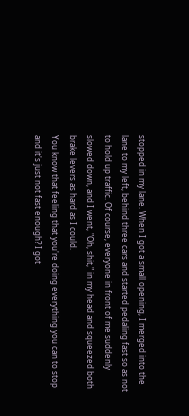stopped in my lane. When I got a small opening, I merged into the lane to my left, behind three cars and started pedaling fast so as not to hold up traffic. Of course, everyone in front of me suddenly slowed down, and I went, "Oh, shit," in my head and squeezed both brake levers as hard as I could.
You know that feeling that you're doing everything you can to stop and it's just not fast enough? I got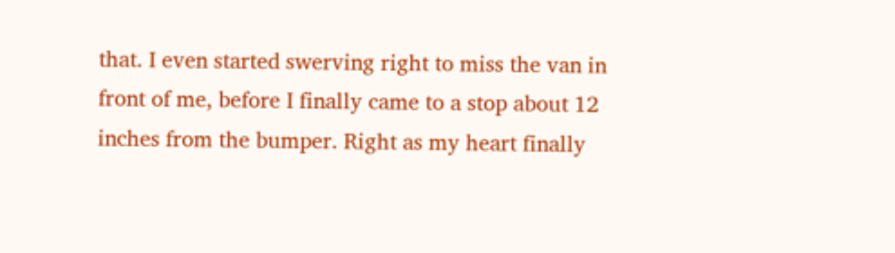that. I even started swerving right to miss the van in front of me, before I finally came to a stop about 12 inches from the bumper. Right as my heart finally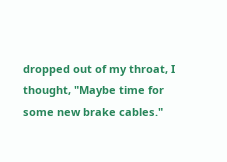dropped out of my throat, I thought, "Maybe time for some new brake cables."